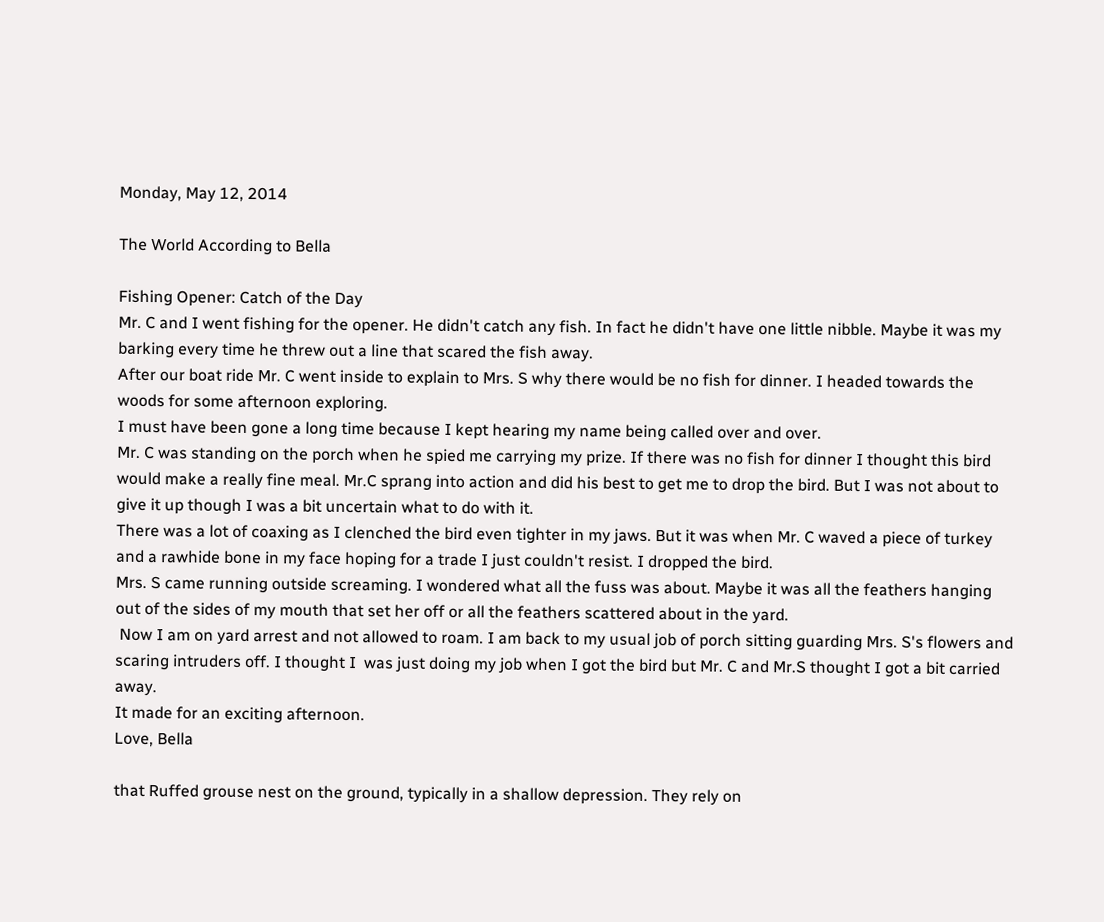Monday, May 12, 2014

The World According to Bella

Fishing Opener: Catch of the Day
Mr. C and I went fishing for the opener. He didn't catch any fish. In fact he didn't have one little nibble. Maybe it was my barking every time he threw out a line that scared the fish away.
After our boat ride Mr. C went inside to explain to Mrs. S why there would be no fish for dinner. I headed towards the woods for some afternoon exploring.
I must have been gone a long time because I kept hearing my name being called over and over.
Mr. C was standing on the porch when he spied me carrying my prize. If there was no fish for dinner I thought this bird would make a really fine meal. Mr.C sprang into action and did his best to get me to drop the bird. But I was not about to give it up though I was a bit uncertain what to do with it.
There was a lot of coaxing as I clenched the bird even tighter in my jaws. But it was when Mr. C waved a piece of turkey and a rawhide bone in my face hoping for a trade I just couldn't resist. I dropped the bird.
Mrs. S came running outside screaming. I wondered what all the fuss was about. Maybe it was all the feathers hanging out of the sides of my mouth that set her off or all the feathers scattered about in the yard.
 Now I am on yard arrest and not allowed to roam. I am back to my usual job of porch sitting guarding Mrs. S's flowers and scaring intruders off. I thought I  was just doing my job when I got the bird but Mr. C and Mr.S thought I got a bit carried away.
It made for an exciting afternoon.
Love, Bella

that Ruffed grouse nest on the ground, typically in a shallow depression. They rely on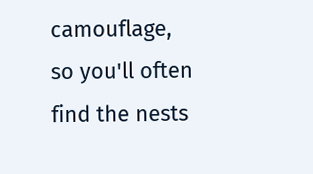camouflage, so you'll often find the nests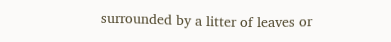surrounded by a litter of leaves or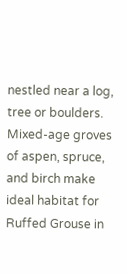nestled near a log, tree or boulders. Mixed-age groves of aspen, spruce, and birch make ideal habitat for Ruffed Grouse in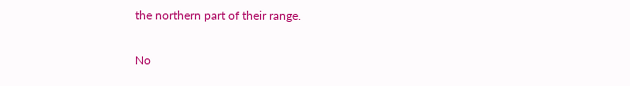the northern part of their range.

No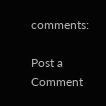comments:

Post a Comment